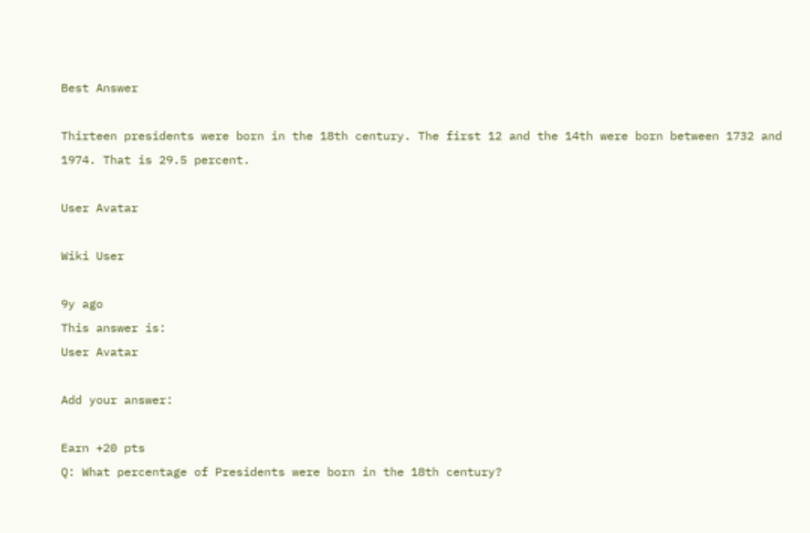Best Answer

Thirteen presidents were born in the 18th century. The first 12 and the 14th were born between 1732 and 1974. That is 29.5 percent.

User Avatar

Wiki User

9y ago
This answer is:
User Avatar

Add your answer:

Earn +20 pts
Q: What percentage of Presidents were born in the 18th century?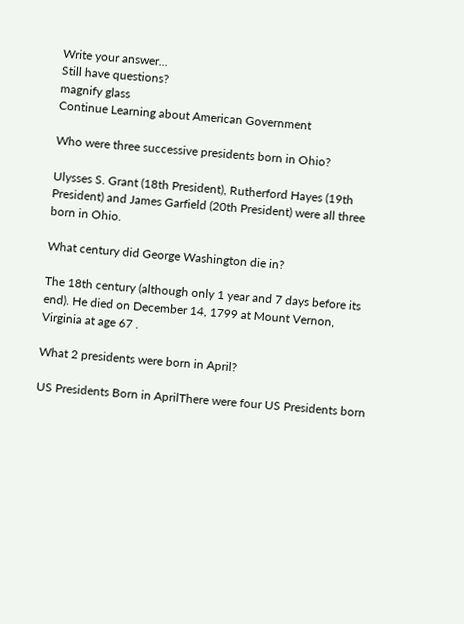Write your answer...
Still have questions?
magnify glass
Continue Learning about American Government

Who were three successive presidents born in Ohio?

Ulysses S. Grant (18th President), Rutherford Hayes (19th President) and James Garfield (20th President) were all three born in Ohio.

What century did George Washington die in?

The 18th century (although only 1 year and 7 days before its end). He died on December 14, 1799 at Mount Vernon, Virginia at age 67 .

What 2 presidents were born in April?

US Presidents Born in AprilThere were four US Presidents born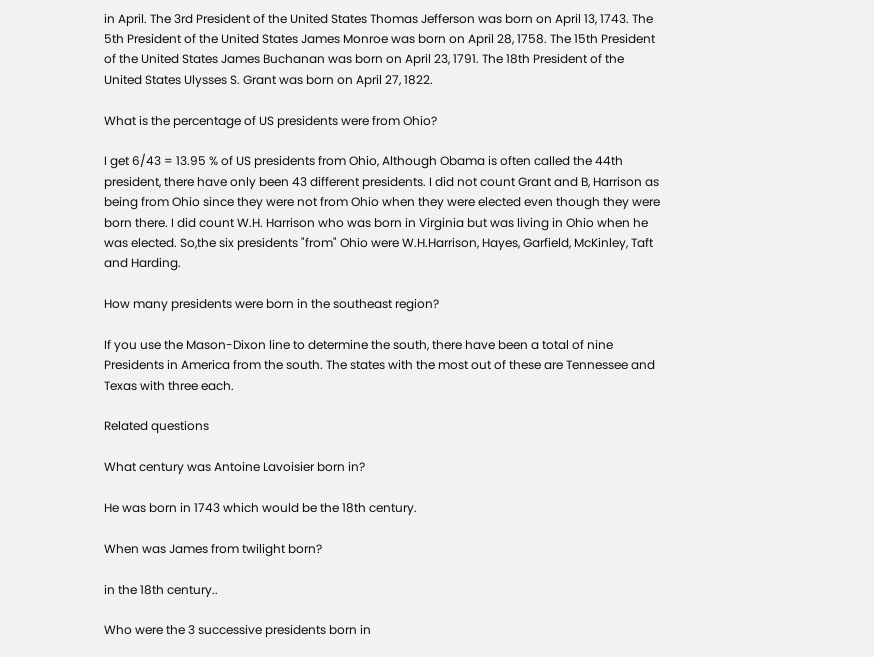in April. The 3rd President of the United States Thomas Jefferson was born on April 13, 1743. The 5th President of the United States James Monroe was born on April 28, 1758. The 15th President of the United States James Buchanan was born on April 23, 1791. The 18th President of the United States Ulysses S. Grant was born on April 27, 1822.

What is the percentage of US presidents were from Ohio?

I get 6/43 = 13.95 % of US presidents from Ohio, Although Obama is often called the 44th president, there have only been 43 different presidents. I did not count Grant and B, Harrison as being from Ohio since they were not from Ohio when they were elected even though they were born there. I did count W.H. Harrison who was born in Virginia but was living in Ohio when he was elected. So,the six presidents "from" Ohio were W.H.Harrison, Hayes, Garfield, McKinley, Taft and Harding.

How many presidents were born in the southeast region?

If you use the Mason-Dixon line to determine the south, there have been a total of nine Presidents in America from the south. The states with the most out of these are Tennessee and Texas with three each.

Related questions

What century was Antoine Lavoisier born in?

He was born in 1743 which would be the 18th century.

When was James from twilight born?

in the 18th century..

Who were the 3 successive presidents born in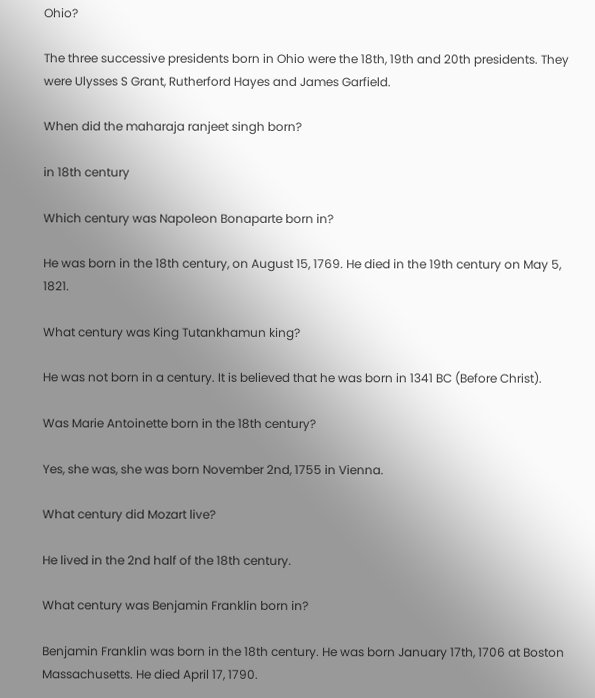Ohio?

The three successive presidents born in Ohio were the 18th, 19th and 20th presidents. They were Ulysses S Grant, Rutherford Hayes and James Garfield.

When did the maharaja ranjeet singh born?

in 18th century

Which century was Napoleon Bonaparte born in?

He was born in the 18th century, on August 15, 1769. He died in the 19th century on May 5, 1821.

What century was King Tutankhamun king?

He was not born in a century. It is believed that he was born in 1341 BC (Before Christ).

Was Marie Antoinette born in the 18th century?

Yes, she was, she was born November 2nd, 1755 in Vienna.

What century did Mozart live?

He lived in the 2nd half of the 18th century.

What century was Benjamin Franklin born in?

Benjamin Franklin was born in the 18th century. He was born January 17th, 1706 at Boston Massachusetts. He died April 17, 1790.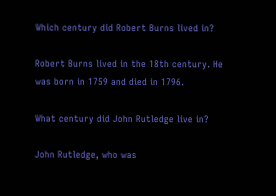Which century did Robert Burns lived in?

Robert Burns lived in the 18th century. He was born in 1759 and died in 1796.

What century did John Rutledge live in?

John Rutledge, who was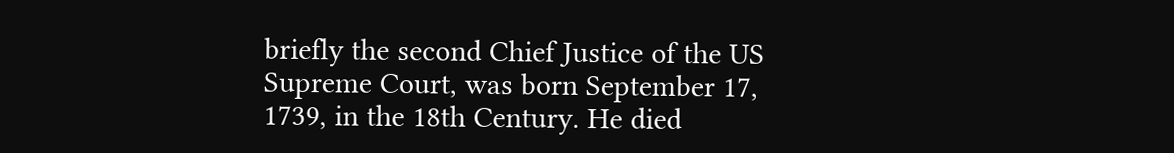briefly the second Chief Justice of the US Supreme Court, was born September 17, 1739, in the 18th Century. He died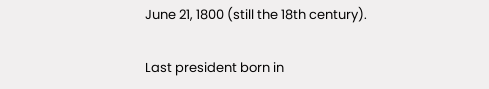June 21, 1800 (still the 18th century).

Last president born in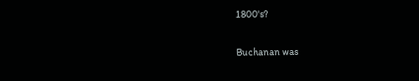1800's?

Buchanan was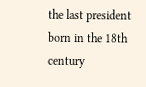the last president born in the 18th century